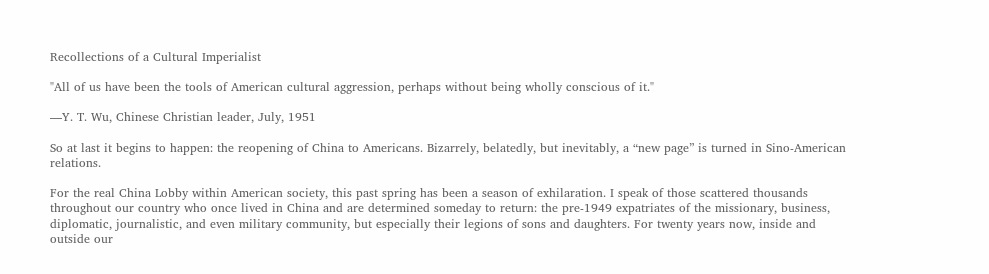Recollections of a Cultural Imperialist

"All of us have been the tools of American cultural aggression, perhaps without being wholly conscious of it."

—Y. T. Wu, Chinese Christian leader, July, 1951

So at last it begins to happen: the reopening of China to Americans. Bizarrely, belatedly, but inevitably, a “new page” is turned in Sino-American relations.

For the real China Lobby within American society, this past spring has been a season of exhilaration. I speak of those scattered thousands throughout our country who once lived in China and are determined someday to return: the pre-1949 expatriates of the missionary, business, diplomatic, journalistic, and even military community, but especially their legions of sons and daughters. For twenty years now, inside and outside our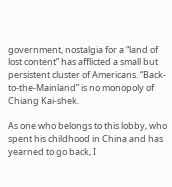government, nostalgia for a “land of lost content” has afflicted a small but persistent cluster of Americans. “Back-to-the-Mainland” is no monopoly of Chiang Kai-shek.

As one who belongs to this lobby, who spent his childhood in China and has yearned to go back, I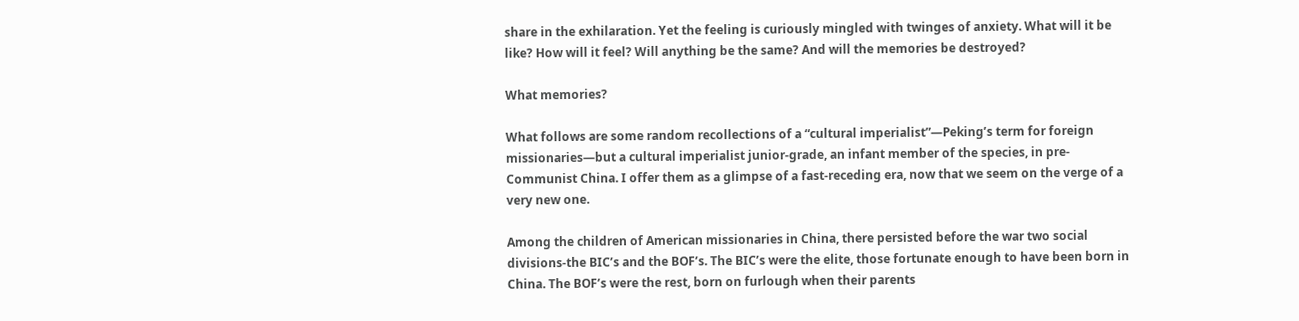share in the exhilaration. Yet the feeling is curiously mingled with twinges of anxiety. What will it be like? How will it feel? Will anything be the same? And will the memories be destroyed?

What memories?

What follows are some random recollections of a “cultural imperialist”—Peking’s term for foreign missionaries—but a cultural imperialist junior-grade, an infant member of the species, in pre-Communist China. I offer them as a glimpse of a fast-receding era, now that we seem on the verge of a very new one.

Among the children of American missionaries in China, there persisted before the war two social divisions-the BIC’s and the BOF’s. The BIC’s were the elite, those fortunate enough to have been born in China. The BOF’s were the rest, born on furlough when their parents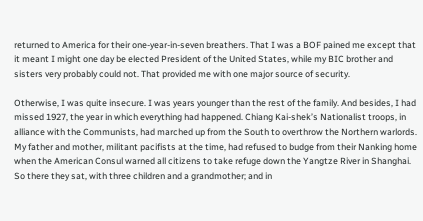returned to America for their one-year-in-seven breathers. That I was a BOF pained me except that it meant I might one day be elected President of the United States, while my BIC brother and sisters very probably could not. That provided me with one major source of security.

Otherwise, I was quite insecure. I was years younger than the rest of the family. And besides, I had missed 1927, the year in which everything had happened. Chiang Kai-shek’s Nationalist troops, in alliance with the Communists, had marched up from the South to overthrow the Northern warlords. My father and mother, militant pacifists at the time, had refused to budge from their Nanking home when the American Consul warned all citizens to take refuge down the Yangtze River in Shanghai. So there they sat, with three children and a grandmother; and in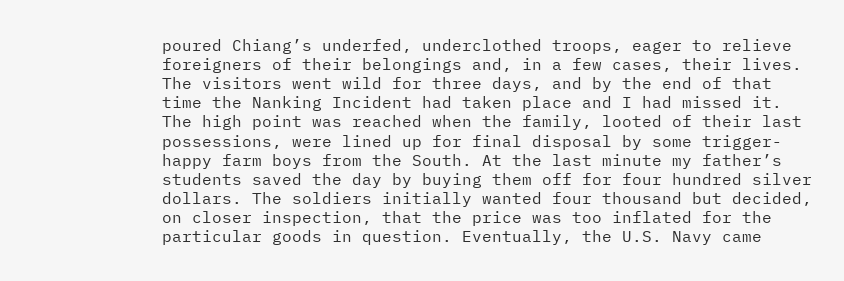poured Chiang’s underfed, underclothed troops, eager to relieve foreigners of their belongings and, in a few cases, their lives. The visitors went wild for three days, and by the end of that time the Nanking Incident had taken place and I had missed it. The high point was reached when the family, looted of their last possessions, were lined up for final disposal by some trigger-happy farm boys from the South. At the last minute my father’s students saved the day by buying them off for four hundred silver dollars. The soldiers initially wanted four thousand but decided, on closer inspection, that the price was too inflated for the particular goods in question. Eventually, the U.S. Navy came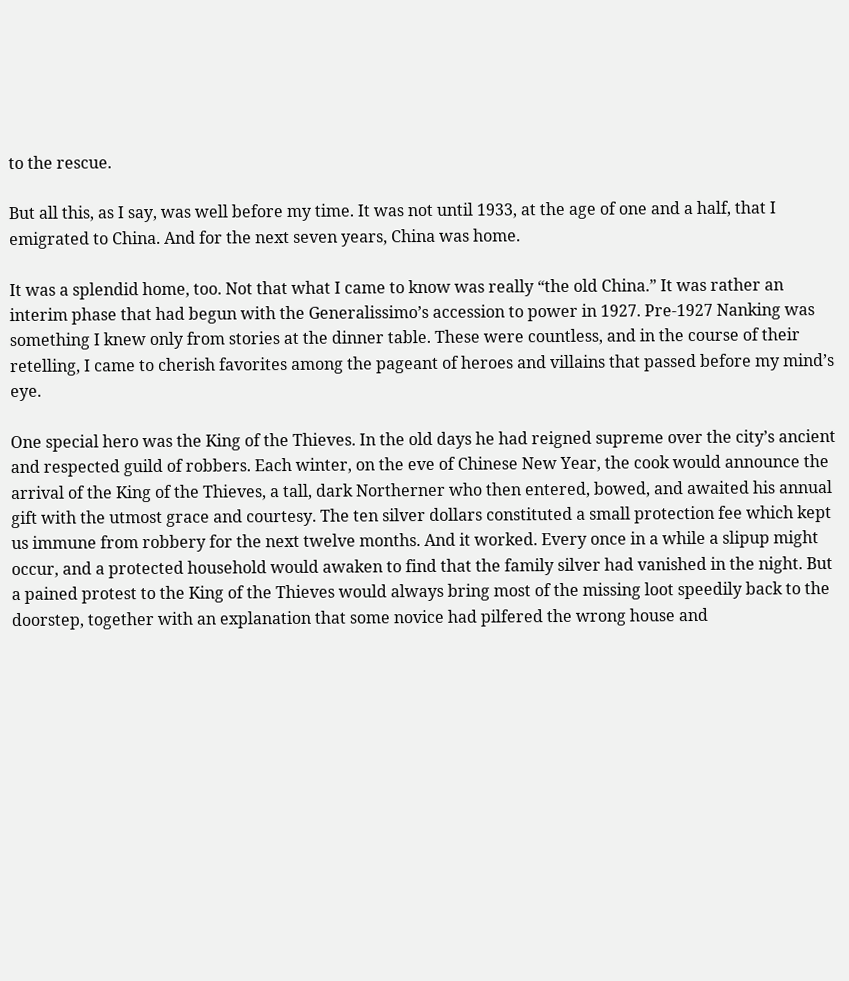to the rescue.

But all this, as I say, was well before my time. It was not until 1933, at the age of one and a half, that I emigrated to China. And for the next seven years, China was home.

It was a splendid home, too. Not that what I came to know was really “the old China.” It was rather an interim phase that had begun with the Generalissimo’s accession to power in 1927. Pre-1927 Nanking was something I knew only from stories at the dinner table. These were countless, and in the course of their retelling, I came to cherish favorites among the pageant of heroes and villains that passed before my mind’s eye.

One special hero was the King of the Thieves. In the old days he had reigned supreme over the city’s ancient and respected guild of robbers. Each winter, on the eve of Chinese New Year, the cook would announce the arrival of the King of the Thieves, a tall, dark Northerner who then entered, bowed, and awaited his annual gift with the utmost grace and courtesy. The ten silver dollars constituted a small protection fee which kept us immune from robbery for the next twelve months. And it worked. Every once in a while a slipup might occur, and a protected household would awaken to find that the family silver had vanished in the night. But a pained protest to the King of the Thieves would always bring most of the missing loot speedily back to the doorstep, together with an explanation that some novice had pilfered the wrong house and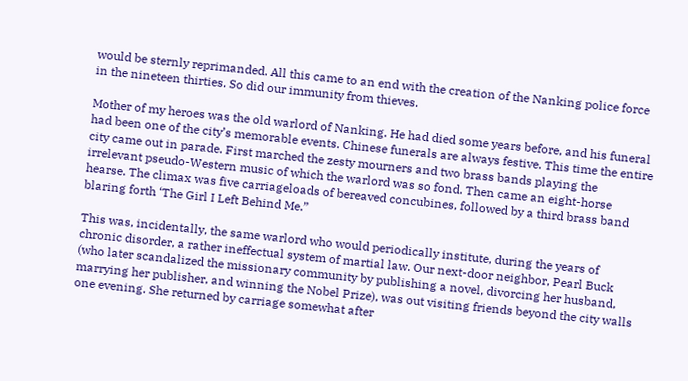would be sternly reprimanded. All this came to an end with the creation of the Nanking police force in the nineteen thirties. So did our immunity from thieves.

Mother of my heroes was the old warlord of Nanking. He had died some years before, and his funeral had been one of the city’s memorable events. Chinese funerals are always festive. This time the entire city came out in parade. First marched the zesty mourners and two brass bands playing the irrelevant pseudo-Western music of which the warlord was so fond. Then came an eight-horse hearse. The climax was five carriageloads of bereaved concubines, followed by a third brass band blaring forth ‘The Girl I Left Behind Me.”

This was, incidentally, the same warlord who would periodically institute, during the years of chronic disorder, a rather ineffectual system of martial law. Our next-door neighbor, Pearl Buck (who later scandalized the missionary community by publishing a novel, divorcing her husband, marrying her publisher, and winning the Nobel Prize), was out visiting friends beyond the city walls one evening. She returned by carriage somewhat after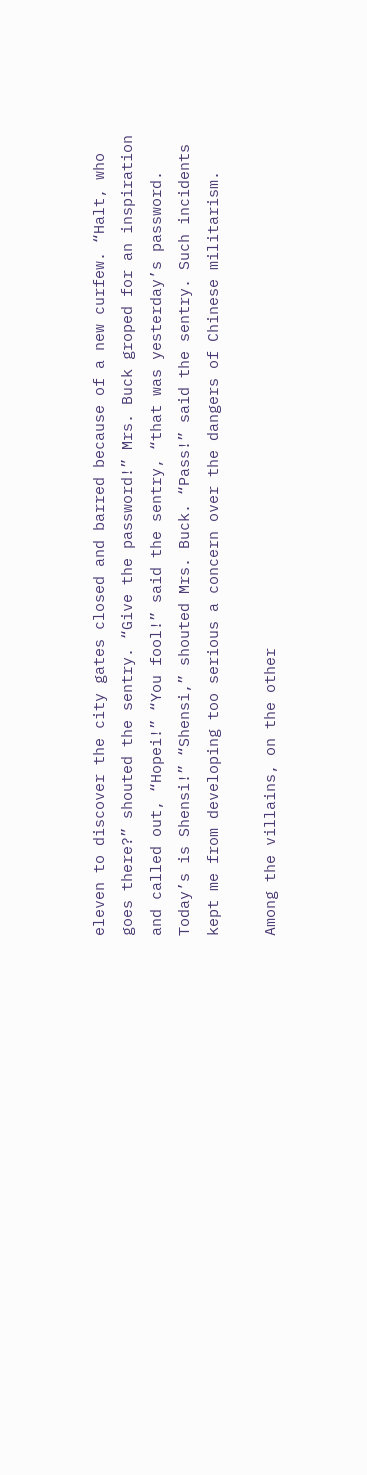eleven to discover the city gates closed and barred because of a new curfew. “Halt, who goes there?” shouted the sentry. “Give the password!” Mrs. Buck groped for an inspiration and called out, “Hopei!” “You fool!” said the sentry, “that was yesterday’s password. Today’s is Shensi!” “Shensi,” shouted Mrs. Buck. “Pass!” said the sentry. Such incidents kept me from developing too serious a concern over the dangers of Chinese militarism.

Among the villains, on the other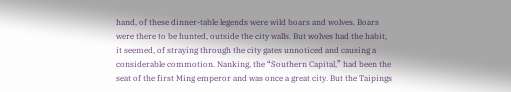hand, of these dinner-table legends were wild boars and wolves. Boars were there to be hunted, outside the city walls. But wolves had the habit, it seemed, of straying through the city gates unnoticed and causing a considerable commotion. Nanking, the “Southern Capital,” had been the seat of the first Ming emperor and was once a great city. But the Taipings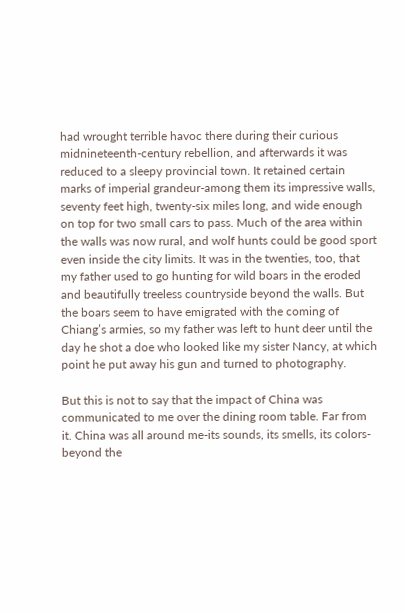had wrought terrible havoc there during their curious midnineteenth-century rebellion, and afterwards it was reduced to a sleepy provincial town. It retained certain marks of imperial grandeur-among them its impressive walls, seventy feet high, twenty-six miles long, and wide enough on top for two small cars to pass. Much of the area within the walls was now rural, and wolf hunts could be good sport even inside the city limits. It was in the twenties, too, that my father used to go hunting for wild boars in the eroded and beautifully treeless countryside beyond the walls. But the boars seem to have emigrated with the coming of Chiang’s armies, so my father was left to hunt deer until the day he shot a doe who looked like my sister Nancy, at which point he put away his gun and turned to photography.

But this is not to say that the impact of China was communicated to me over the dining room table. Far from it. China was all around me-its sounds, its smells, its colors-beyond the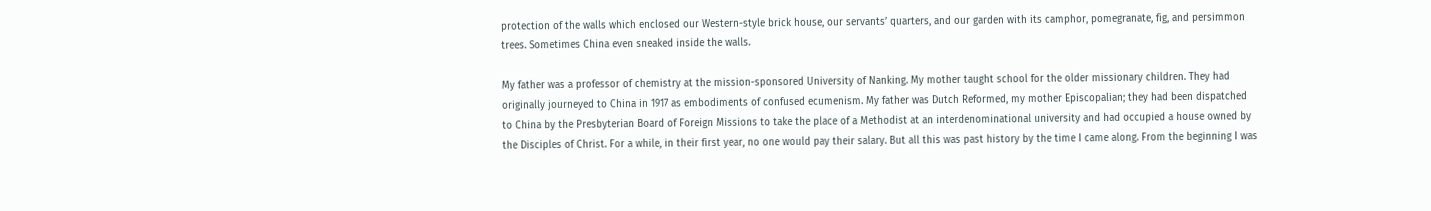protection of the walls which enclosed our Western-style brick house, our servants’ quarters, and our garden with its camphor, pomegranate, fig, and persimmon trees. Sometimes China even sneaked inside the walls.

My father was a professor of chemistry at the mission-sponsored University of Nanking. My mother taught school for the older missionary children. They had originally journeyed to China in 1917 as embodiments of confused ecumenism. My father was Dutch Reformed, my mother Episcopalian; they had been dispatched to China by the Presbyterian Board of Foreign Missions to take the place of a Methodist at an interdenominational university and had occupied a house owned by the Disciples of Christ. For a while, in their first year, no one would pay their salary. But all this was past history by the time I came along. From the beginning I was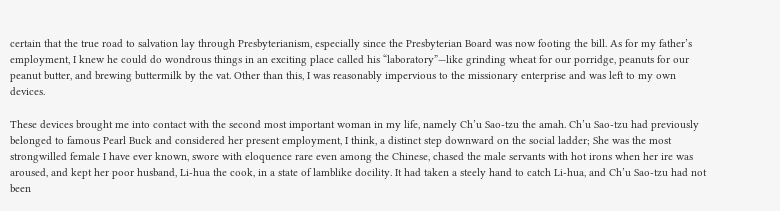certain that the true road to salvation lay through Presbyterianism, especially since the Presbyterian Board was now footing the bill. As for my father’s employment, I knew he could do wondrous things in an exciting place called his “laboratory”—like grinding wheat for our porridge, peanuts for our peanut butter, and brewing buttermilk by the vat. Other than this, I was reasonably impervious to the missionary enterprise and was left to my own devices.

These devices brought me into contact with the second most important woman in my life, namely Ch’u Sao-tzu the amah. Ch’u Sao-tzu had previously belonged to famous Pearl Buck and considered her present employment, I think, a distinct step downward on the social ladder; She was the most strongwilled female I have ever known, swore with eloquence rare even among the Chinese, chased the male servants with hot irons when her ire was aroused, and kept her poor husband, Li-hua the cook, in a state of lamblike docility. It had taken a steely hand to catch Li-hua, and Ch’u Sao-tzu had not been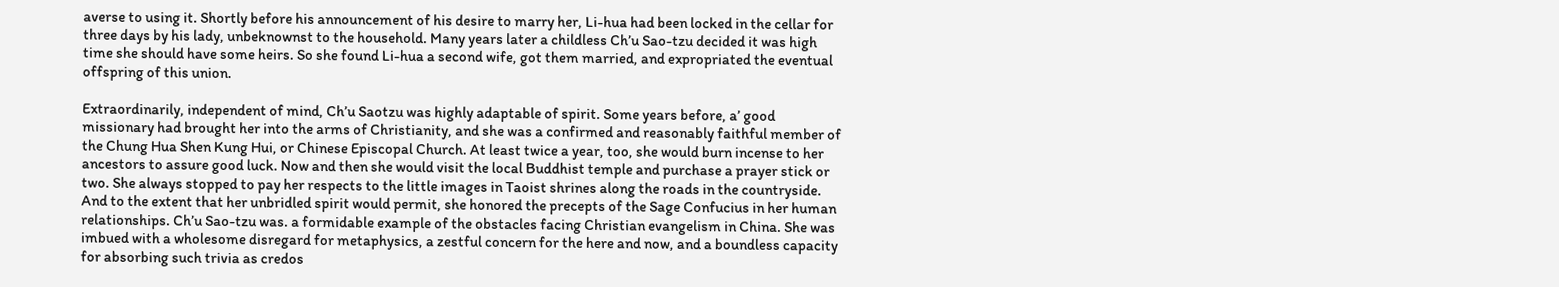averse to using it. Shortly before his announcement of his desire to marry her, Li-hua had been locked in the cellar for three days by his lady, unbeknownst to the household. Many years later a childless Ch’u Sao-tzu decided it was high time she should have some heirs. So she found Li-hua a second wife, got them married, and expropriated the eventual offspring of this union.

Extraordinarily, independent of mind, Ch’u Saotzu was highly adaptable of spirit. Some years before, a’ good missionary had brought her into the arms of Christianity, and she was a confirmed and reasonably faithful member of the Chung Hua Shen Kung Hui, or Chinese Episcopal Church. At least twice a year, too, she would burn incense to her ancestors to assure good luck. Now and then she would visit the local Buddhist temple and purchase a prayer stick or two. She always stopped to pay her respects to the little images in Taoist shrines along the roads in the countryside. And to the extent that her unbridled spirit would permit, she honored the precepts of the Sage Confucius in her human relationships. Ch’u Sao-tzu was. a formidable example of the obstacles facing Christian evangelism in China. She was imbued with a wholesome disregard for metaphysics, a zestful concern for the here and now, and a boundless capacity for absorbing such trivia as credos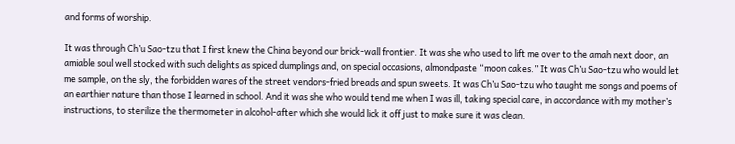and forms of worship.

It was through Ch’u Sao-tzu that I first knew the China beyond our brick-wall frontier. It was she who used to lift me over to the amah next door, an amiable soul well stocked with such delights as spiced dumplings and, on special occasions, almondpaste “moon cakes.” It was Ch’u Sao-tzu who would let me sample, on the sly, the forbidden wares of the street vendors-fried breads and spun sweets. It was Ch’u Sao-tzu who taught me songs and poems of an earthier nature than those I learned in school. And it was she who would tend me when I was ill, taking special care, in accordance with my mother’s instructions, to sterilize the thermometer in alcohol-after which she would lick it off just to make sure it was clean.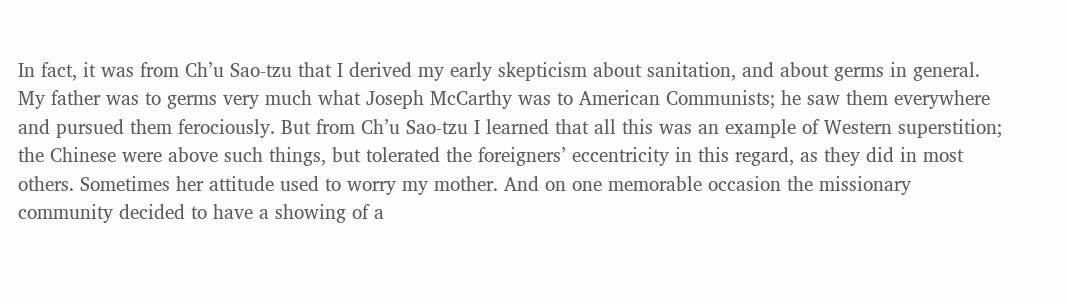In fact, it was from Ch’u Sao-tzu that I derived my early skepticism about sanitation, and about germs in general. My father was to germs very much what Joseph McCarthy was to American Communists; he saw them everywhere and pursued them ferociously. But from Ch’u Sao-tzu I learned that all this was an example of Western superstition; the Chinese were above such things, but tolerated the foreigners’ eccentricity in this regard, as they did in most others. Sometimes her attitude used to worry my mother. And on one memorable occasion the missionary community decided to have a showing of a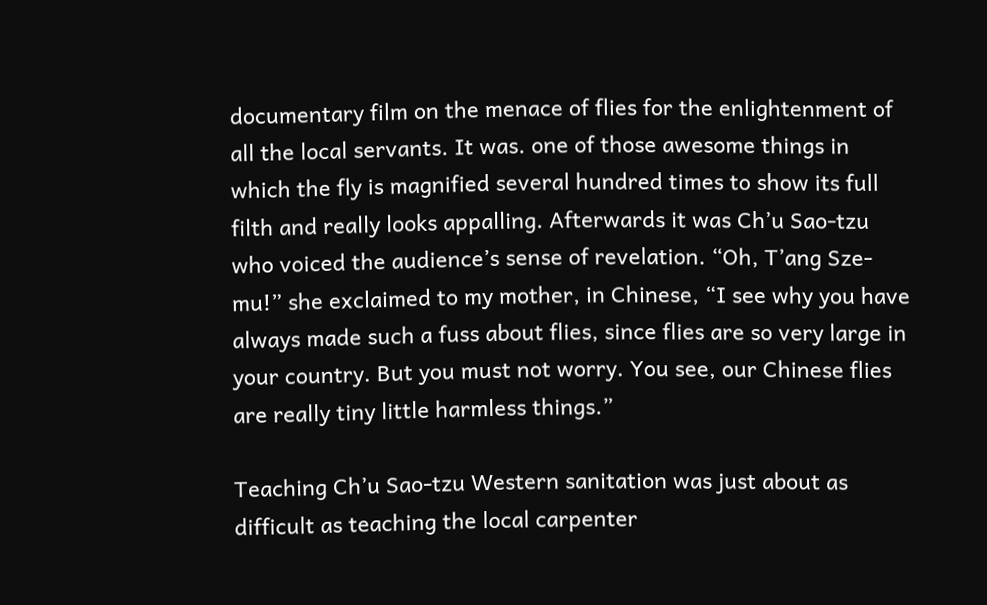documentary film on the menace of flies for the enlightenment of all the local servants. It was. one of those awesome things in which the fly is magnified several hundred times to show its full filth and really looks appalling. Afterwards it was Ch’u Sao-tzu who voiced the audience’s sense of revelation. “Oh, T’ang Sze-mu!” she exclaimed to my mother, in Chinese, “I see why you have always made such a fuss about flies, since flies are so very large in your country. But you must not worry. You see, our Chinese flies are really tiny little harmless things.”

Teaching Ch’u Sao-tzu Western sanitation was just about as difficult as teaching the local carpenter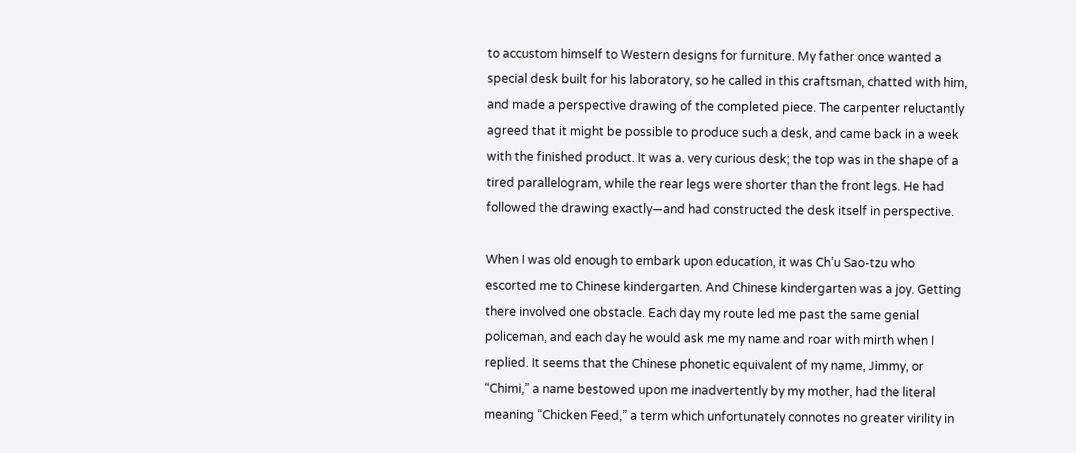to accustom himself to Western designs for furniture. My father once wanted a special desk built for his laboratory, so he called in this craftsman, chatted with him, and made a perspective drawing of the completed piece. The carpenter reluctantly agreed that it might be possible to produce such a desk, and came back in a week with the finished product. It was a. very curious desk; the top was in the shape of a tired parallelogram, while the rear legs were shorter than the front legs. He had followed the drawing exactly—and had constructed the desk itself in perspective.

When I was old enough to embark upon education, it was Ch’u Sao-tzu who escorted me to Chinese kindergarten. And Chinese kindergarten was a joy. Getting there involved one obstacle. Each day my route led me past the same genial policeman, and each day he would ask me my name and roar with mirth when I replied. It seems that the Chinese phonetic equivalent of my name, Jimmy, or “Chimi,” a name bestowed upon me inadvertently by my mother, had the literal meaning “Chicken Feed,” a term which unfortunately connotes no greater virility in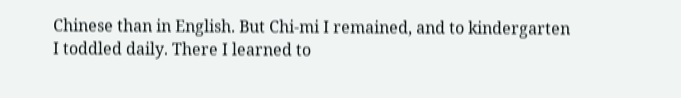Chinese than in English. But Chi-mi I remained, and to kindergarten I toddled daily. There I learned to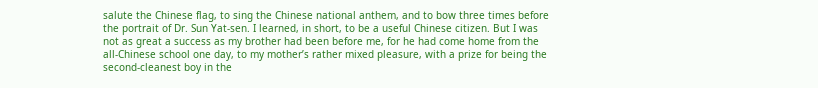salute the Chinese flag, to sing the Chinese national anthem, and to bow three times before the portrait of Dr. Sun Yat-sen. I learned, in short, to be a useful Chinese citizen. But I was not as great a success as my brother had been before me, for he had come home from the all-Chinese school one day, to my mother’s rather mixed pleasure, with a prize for being the second-cleanest boy in the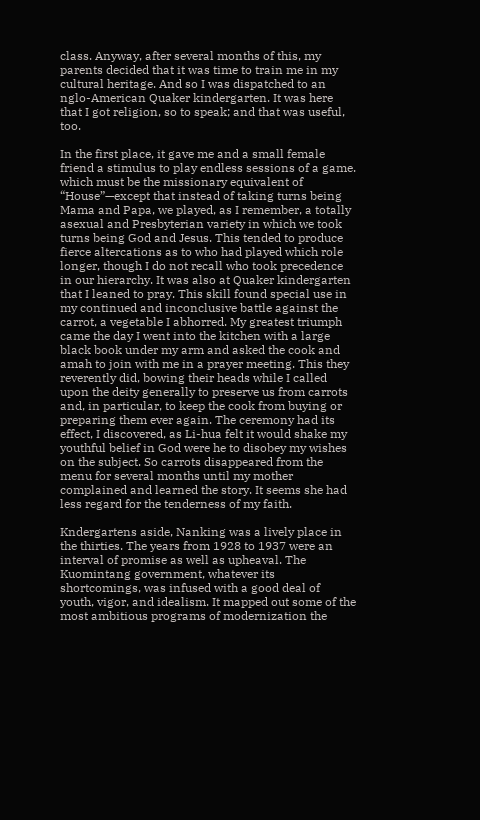class. Anyway, after several months of this, my parents decided that it was time to train me in my cultural heritage. And so I was dispatched to an nglo-American Quaker kindergarten. It was here that I got religion, so to speak; and that was useful, too.

In the first place, it gave me and a small female friend a stimulus to play endless sessions of a game. which must be the missionary equivalent of “House”—except that instead of taking turns being Mama and Papa, we played, as I remember, a totally asexual and Presbyterian variety in which we took turns being God and Jesus. This tended to produce fierce altercations as to who had played which role longer, though I do not recall who took precedence in our hierarchy. It was also at Quaker kindergarten that I leaned to pray. This skill found special use in my continued and inconclusive battle against the carrot, a vegetable I abhorred. My greatest triumph came the day I went into the kitchen with a large black book under my arm and asked the cook and amah to join with me in a prayer meeting. This they reverently did, bowing their heads while I called upon the deity generally to preserve us from carrots and, in particular, to keep the cook from buying or preparing them ever again. The ceremony had its effect, I discovered, as Li-hua felt it would shake my youthful belief in God were he to disobey my wishes on the subject. So carrots disappeared from the menu for several months until my mother complained and learned the story. It seems she had less regard for the tenderness of my faith.

Kndergartens aside, Nanking was a lively place in the thirties. The years from 1928 to 1937 were an interval of promise as well as upheaval. The Kuomintang government, whatever its shortcomings, was infused with a good deal of youth, vigor, and idealism. It mapped out some of the most ambitious programs of modernization the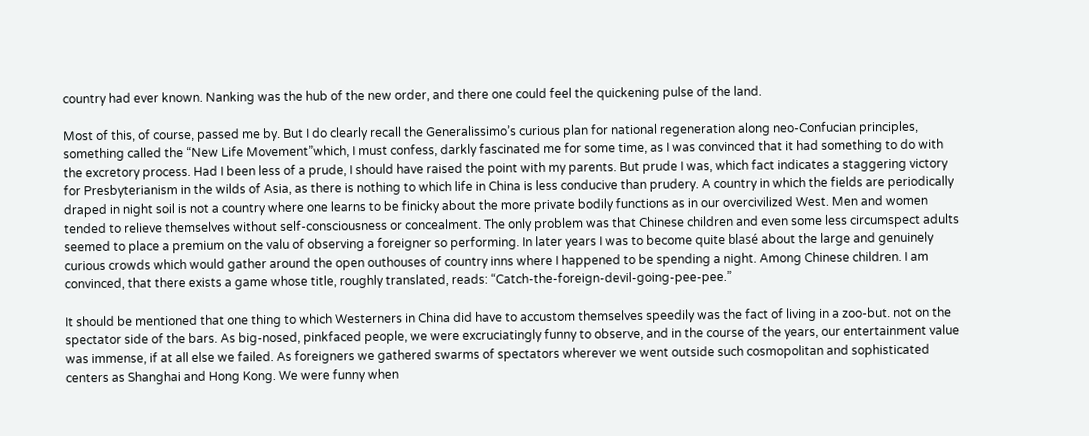country had ever known. Nanking was the hub of the new order, and there one could feel the quickening pulse of the land.

Most of this, of course, passed me by. But I do clearly recall the Generalissimo’s curious plan for national regeneration along neo-Confucian principles, something called the “New Life Movement”which, I must confess, darkly fascinated me for some time, as I was convinced that it had something to do with the excretory process. Had I been less of a prude, I should have raised the point with my parents. But prude I was, which fact indicates a staggering victory for Presbyterianism in the wilds of Asia, as there is nothing to which life in China is less conducive than prudery. A country in which the fields are periodically draped in night soil is not a country where one learns to be finicky about the more private bodily functions as in our overcivilized West. Men and women tended to relieve themselves without self-consciousness or concealment. The only problem was that Chinese children and even some less circumspect adults seemed to place a premium on the valu of observing a foreigner so performing. In later years I was to become quite blasé about the large and genuinely curious crowds which would gather around the open outhouses of country inns where I happened to be spending a night. Among Chinese children. I am convinced, that there exists a game whose title, roughly translated, reads: “Catch-the-foreign-devil-going-pee-pee.”

It should be mentioned that one thing to which Westerners in China did have to accustom themselves speedily was the fact of living in a zoo-but. not on the spectator side of the bars. As big-nosed, pinkfaced people, we were excruciatingly funny to observe, and in the course of the years, our entertainment value was immense, if at all else we failed. As foreigners we gathered swarms of spectators wherever we went outside such cosmopolitan and sophisticated centers as Shanghai and Hong Kong. We were funny when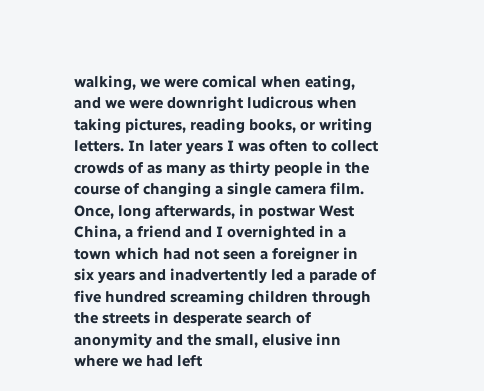walking, we were comical when eating, and we were downright ludicrous when taking pictures, reading books, or writing letters. In later years I was often to collect crowds of as many as thirty people in the course of changing a single camera film. Once, long afterwards, in postwar West China, a friend and I overnighted in a town which had not seen a foreigner in six years and inadvertently led a parade of five hundred screaming children through the streets in desperate search of anonymity and the small, elusive inn where we had left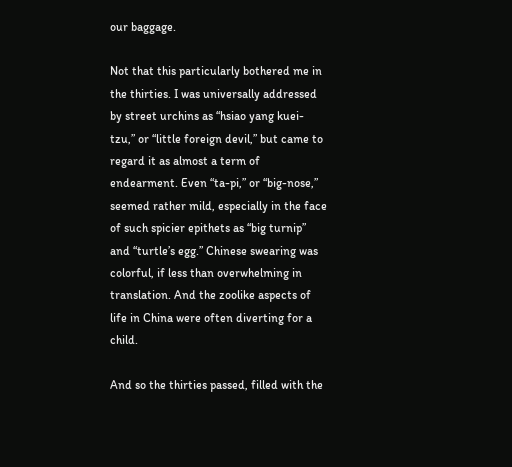our baggage.

Not that this particularly bothered me in the thirties. I was universally addressed by street urchins as “hsiao yang kuei-tzu,” or “little foreign devil,” but came to regard it as almost a term of endearment. Even “ta-pi,” or “big-nose,” seemed rather mild, especially in the face of such spicier epithets as “big turnip” and “turtle’s egg.” Chinese swearing was colorful, if less than overwhelming in translation. And the zoolike aspects of life in China were often diverting for a child.

And so the thirties passed, filled with the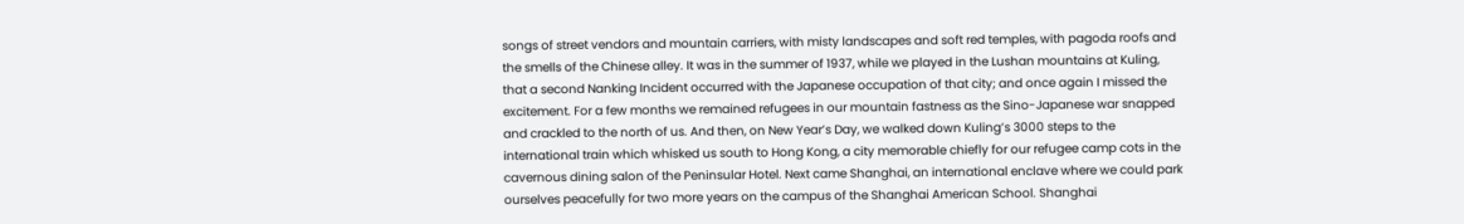songs of street vendors and mountain carriers, with misty landscapes and soft red temples, with pagoda roofs and the smells of the Chinese alley. It was in the summer of 1937, while we played in the Lushan mountains at Kuling, that a second Nanking Incident occurred with the Japanese occupation of that city; and once again I missed the excitement. For a few months we remained refugees in our mountain fastness as the Sino-Japanese war snapped and crackled to the north of us. And then, on New Year’s Day, we walked down Kuling’s 3000 steps to the international train which whisked us south to Hong Kong, a city memorable chiefly for our refugee camp cots in the cavernous dining salon of the Peninsular Hotel. Next came Shanghai, an international enclave where we could park ourselves peacefully for two more years on the campus of the Shanghai American School. Shanghai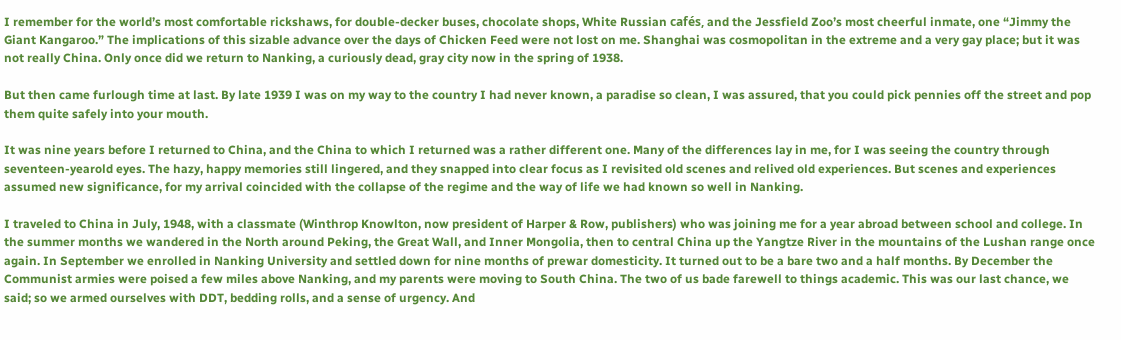I remember for the world’s most comfortable rickshaws, for double-decker buses, chocolate shops, White Russian cafés, and the Jessfield Zoo’s most cheerful inmate, one “Jimmy the Giant Kangaroo.” The implications of this sizable advance over the days of Chicken Feed were not lost on me. Shanghai was cosmopolitan in the extreme and a very gay place; but it was not really China. Only once did we return to Nanking, a curiously dead, gray city now in the spring of 1938.

But then came furlough time at last. By late 1939 I was on my way to the country I had never known, a paradise so clean, I was assured, that you could pick pennies off the street and pop them quite safely into your mouth.

It was nine years before I returned to China, and the China to which I returned was a rather different one. Many of the differences lay in me, for I was seeing the country through seventeen-yearold eyes. The hazy, happy memories still lingered, and they snapped into clear focus as I revisited old scenes and relived old experiences. But scenes and experiences assumed new significance, for my arrival coincided with the collapse of the regime and the way of life we had known so well in Nanking.

I traveled to China in July, 1948, with a classmate (Winthrop Knowlton, now president of Harper & Row, publishers) who was joining me for a year abroad between school and college. In the summer months we wandered in the North around Peking, the Great Wall, and Inner Mongolia, then to central China up the Yangtze River in the mountains of the Lushan range once again. In September we enrolled in Nanking University and settled down for nine months of prewar domesticity. It turned out to be a bare two and a half months. By December the Communist armies were poised a few miles above Nanking, and my parents were moving to South China. The two of us bade farewell to things academic. This was our last chance, we said; so we armed ourselves with DDT, bedding rolls, and a sense of urgency. And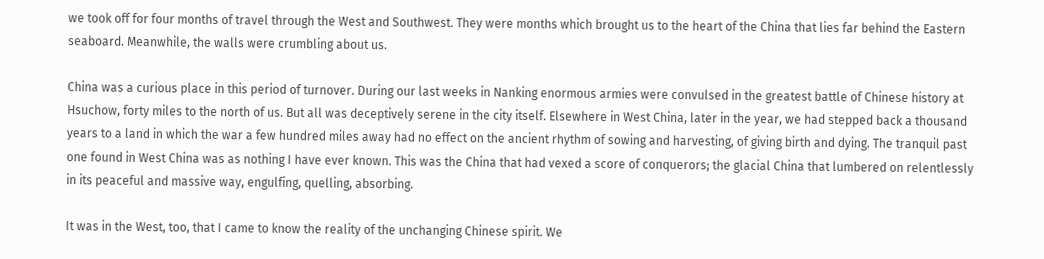we took off for four months of travel through the West and Southwest. They were months which brought us to the heart of the China that lies far behind the Eastern seaboard. Meanwhile, the walls were crumbling about us.

China was a curious place in this period of turnover. During our last weeks in Nanking enormous armies were convulsed in the greatest battle of Chinese history at Hsuchow, forty miles to the north of us. But all was deceptively serene in the city itself. Elsewhere in West China, later in the year, we had stepped back a thousand years to a land in which the war a few hundred miles away had no effect on the ancient rhythm of sowing and harvesting, of giving birth and dying. The tranquil past one found in West China was as nothing I have ever known. This was the China that had vexed a score of conquerors; the glacial China that lumbered on relentlessly in its peaceful and massive way, engulfing, quelling, absorbing.

It was in the West, too, that I came to know the reality of the unchanging Chinese spirit. We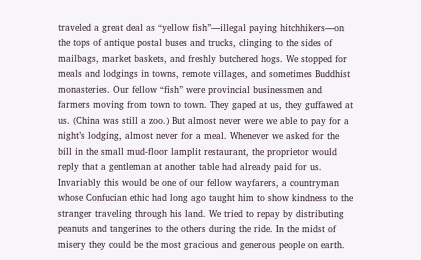traveled a great deal as “yellow fish”—illegal paying hitchhikers—on the tops of antique postal buses and trucks, clinging to the sides of mailbags, market baskets, and freshly butchered hogs. We stopped for meals and lodgings in towns, remote villages, and sometimes Buddhist monasteries. Our fellow “fish” were provincial businessmen and farmers moving from town to town. They gaped at us, they guffawed at us. (China was still a zoo.) But almost never were we able to pay for a night’s lodging, almost never for a meal. Whenever we asked for the bill in the small mud-floor lamplit restaurant, the proprietor would reply that a gentleman at another table had already paid for us. Invariably this would be one of our fellow wayfarers, a countryman whose Confucian ethic had long ago taught him to show kindness to the stranger traveling through his land. We tried to repay by distributing peanuts and tangerines to the others during the ride. In the midst of misery they could be the most gracious and generous people on earth.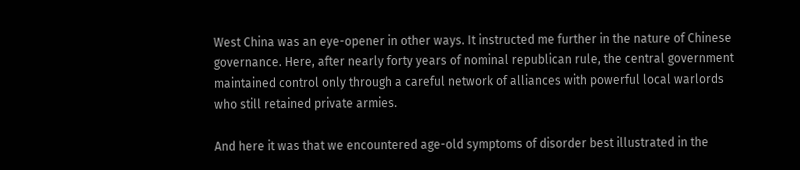West China was an eye-opener in other ways. It instructed me further in the nature of Chinese governance. Here, after nearly forty years of nominal republican rule, the central government maintained control only through a careful network of alliances with powerful local warlords who still retained private armies.

And here it was that we encountered age-old symptoms of disorder best illustrated in the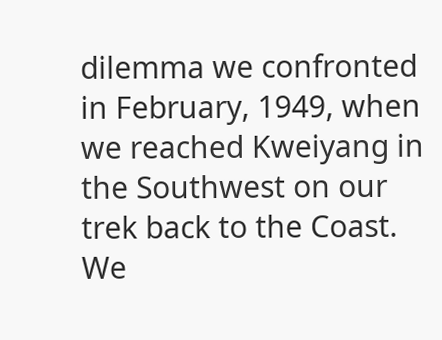dilemma we confronted in February, 1949, when we reached Kweiyang in the Southwest on our trek back to the Coast. We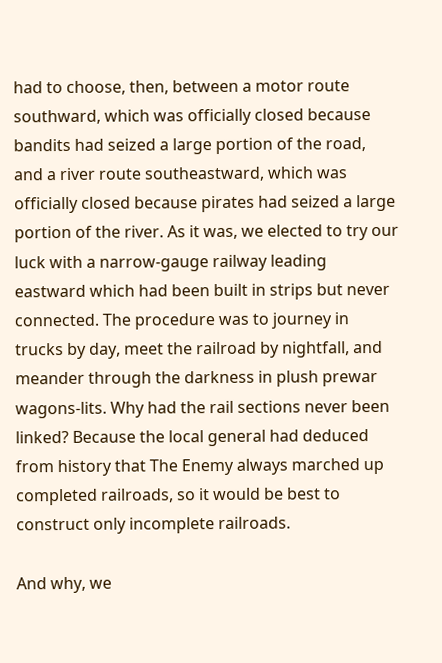had to choose, then, between a motor route southward, which was officially closed because bandits had seized a large portion of the road, and a river route southeastward, which was officially closed because pirates had seized a large portion of the river. As it was, we elected to try our luck with a narrow-gauge railway leading eastward which had been built in strips but never connected. The procedure was to journey in trucks by day, meet the railroad by nightfall, and meander through the darkness in plush prewar wagons-lits. Why had the rail sections never been linked? Because the local general had deduced from history that The Enemy always marched up completed railroads, so it would be best to construct only incomplete railroads.

And why, we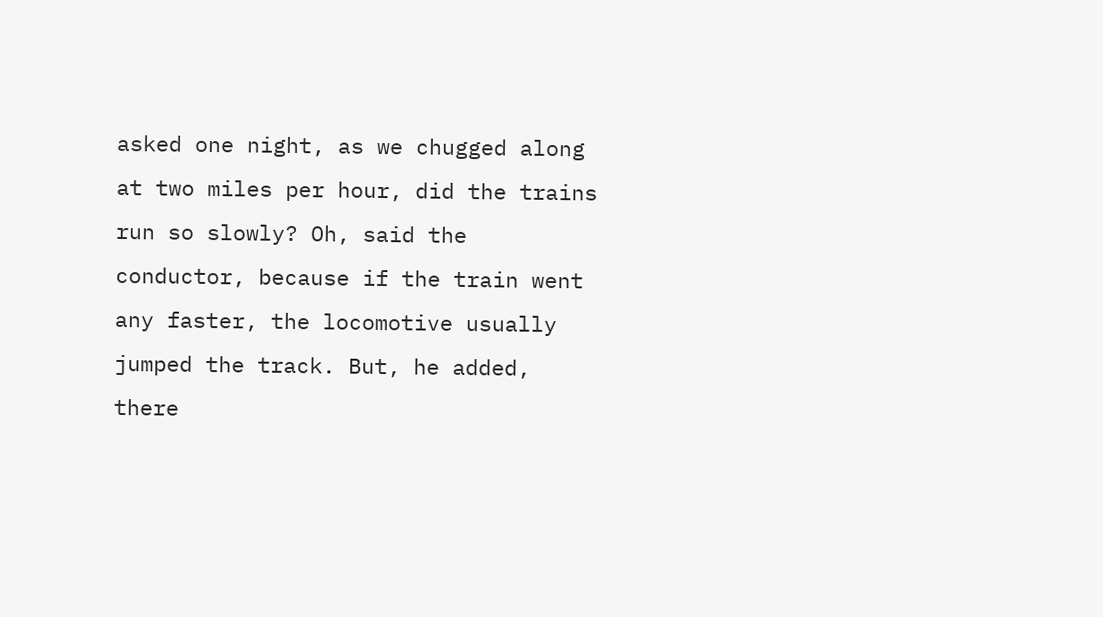asked one night, as we chugged along at two miles per hour, did the trains run so slowly? Oh, said the conductor, because if the train went any faster, the locomotive usually jumped the track. But, he added, there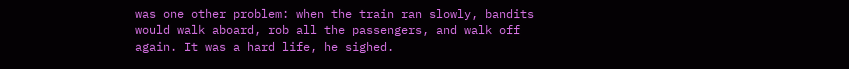was one other problem: when the train ran slowly, bandits would walk aboard, rob all the passengers, and walk off again. It was a hard life, he sighed.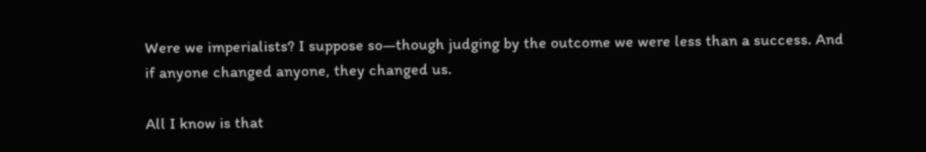Were we imperialists? I suppose so—though judging by the outcome we were less than a success. And if anyone changed anyone, they changed us.

All I know is that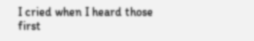I cried when I heard those first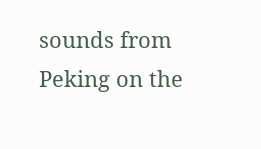sounds from Peking on the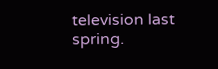television last spring.